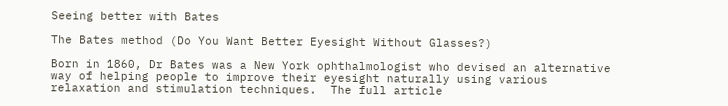Seeing better with Bates

The Bates method (Do You Want Better Eyesight Without Glasses?)

Born in 1860, Dr Bates was a New York ophthalmologist who devised an alternative way of helping people to improve their eyesight naturally using various relaxation and stimulation techniques.  The full article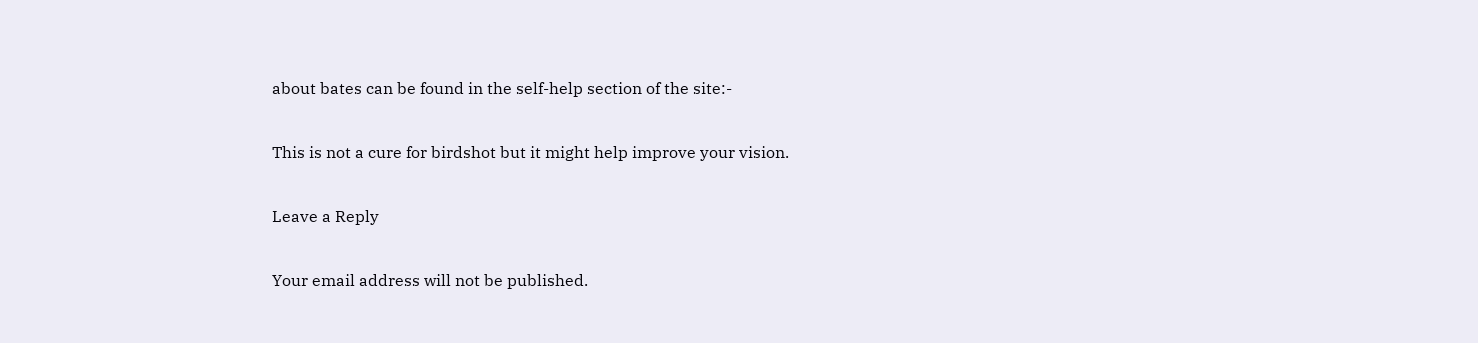about bates can be found in the self-help section of the site:-

This is not a cure for birdshot but it might help improve your vision.

Leave a Reply

Your email address will not be published.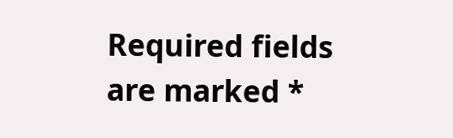Required fields are marked *